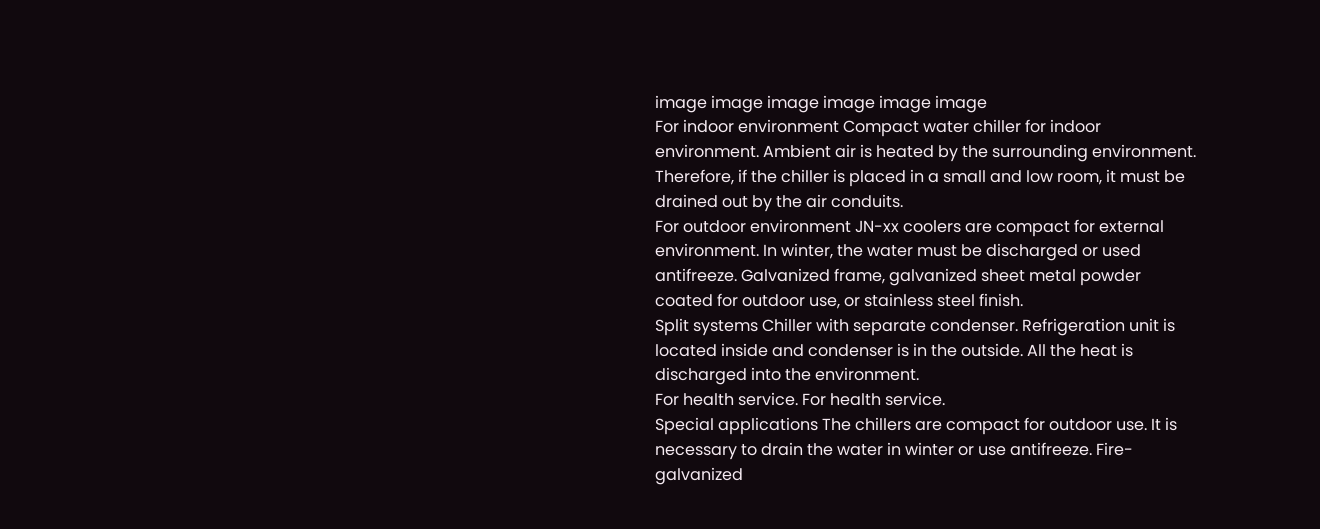image image image image image image
For indoor environment Compact water chiller for indoor environment. Ambient air is heated by the surrounding environment. Therefore, if the chiller is placed in a small and low room, it must be drained out by the air conduits.
For outdoor environment JN-xx coolers are compact for external environment. In winter, the water must be discharged or used antifreeze. Galvanized frame, galvanized sheet metal powder coated for outdoor use, or stainless steel finish.
Split systems Chiller with separate condenser. Refrigeration unit is located inside and condenser is in the outside. All the heat is discharged into the environment.
For health service. For health service.
Special applications The chillers are compact for outdoor use. It is necessary to drain the water in winter or use antifreeze. Fire-galvanized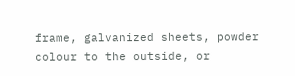frame, galvanized sheets, powder colour to the outside, or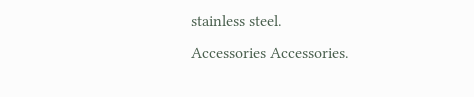stainless steel.
Accessories Accessories.